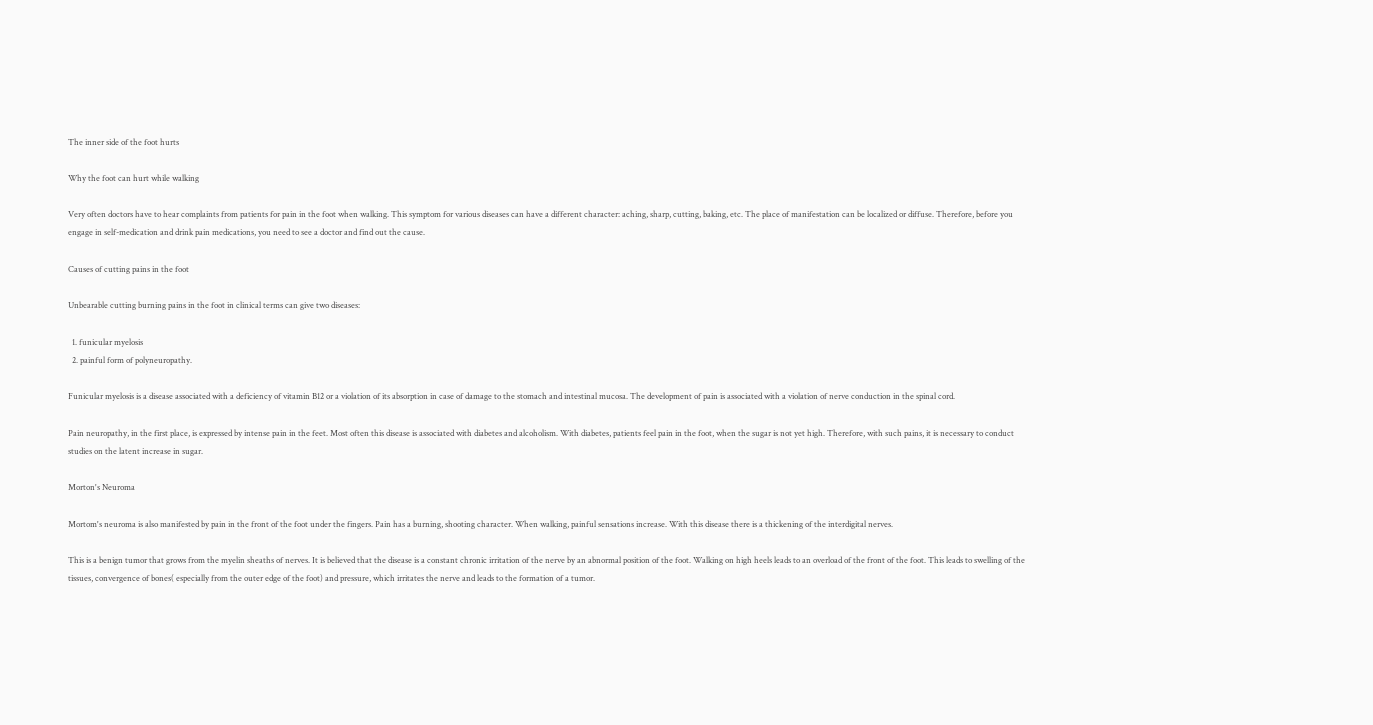The inner side of the foot hurts

Why the foot can hurt while walking

Very often doctors have to hear complaints from patients for pain in the foot when walking. This symptom for various diseases can have a different character: aching, sharp, cutting, baking, etc. The place of manifestation can be localized or diffuse. Therefore, before you engage in self-medication and drink pain medications, you need to see a doctor and find out the cause.

Causes of cutting pains in the foot

Unbearable cutting burning pains in the foot in clinical terms can give two diseases:

  1. funicular myelosis
  2. painful form of polyneuropathy.

Funicular myelosis is a disease associated with a deficiency of vitamin B12 or a violation of its absorption in case of damage to the stomach and intestinal mucosa. The development of pain is associated with a violation of nerve conduction in the spinal cord.

Pain neuropathy, in the first place, is expressed by intense pain in the feet. Most often this disease is associated with diabetes and alcoholism. With diabetes, patients feel pain in the foot, when the sugar is not yet high. Therefore, with such pains, it is necessary to conduct studies on the latent increase in sugar.

Morton's Neuroma

Mortom's neuroma is also manifested by pain in the front of the foot under the fingers. Pain has a burning, shooting character. When walking, painful sensations increase. With this disease there is a thickening of the interdigital nerves.

This is a benign tumor that grows from the myelin sheaths of nerves. It is believed that the disease is a constant chronic irritation of the nerve by an abnormal position of the foot. Walking on high heels leads to an overload of the front of the foot. This leads to swelling of the tissues, convergence of bones( especially from the outer edge of the foot) and pressure, which irritates the nerve and leads to the formation of a tumor.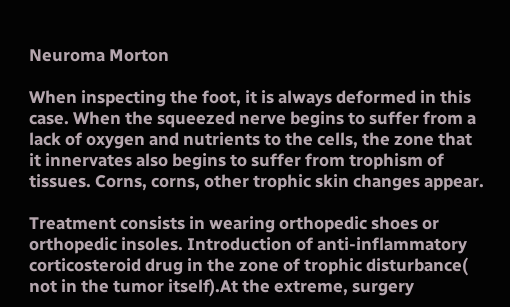Neuroma Morton

When inspecting the foot, it is always deformed in this case. When the squeezed nerve begins to suffer from a lack of oxygen and nutrients to the cells, the zone that it innervates also begins to suffer from trophism of tissues. Corns, corns, other trophic skin changes appear.

Treatment consists in wearing orthopedic shoes or orthopedic insoles. Introduction of anti-inflammatory corticosteroid drug in the zone of trophic disturbance( not in the tumor itself).At the extreme, surgery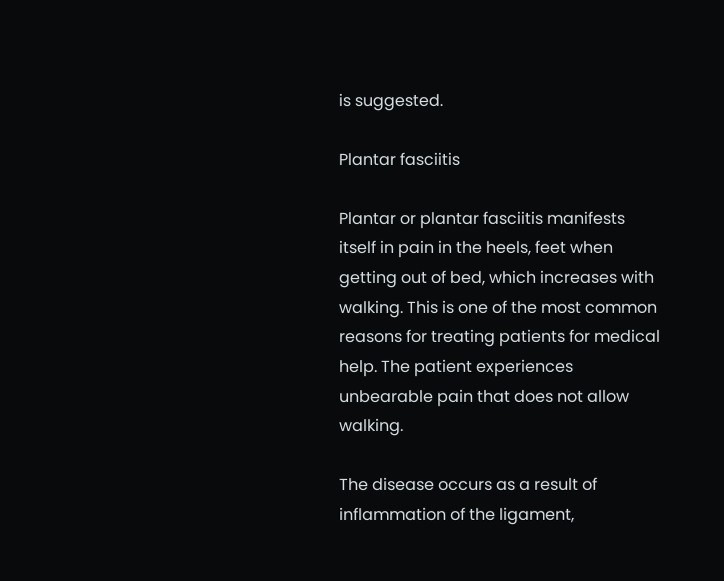is suggested.

Plantar fasciitis

Plantar or plantar fasciitis manifests itself in pain in the heels, feet when getting out of bed, which increases with walking. This is one of the most common reasons for treating patients for medical help. The patient experiences unbearable pain that does not allow walking.

The disease occurs as a result of inflammation of the ligament,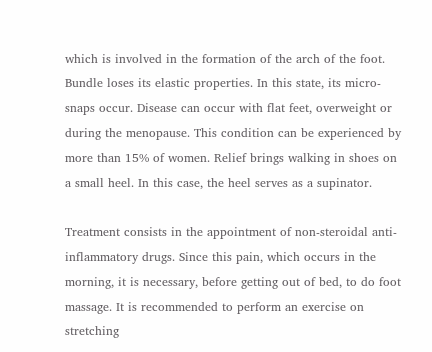which is involved in the formation of the arch of the foot. Bundle loses its elastic properties. In this state, its micro-snaps occur. Disease can occur with flat feet, overweight or during the menopause. This condition can be experienced by more than 15% of women. Relief brings walking in shoes on a small heel. In this case, the heel serves as a supinator.

Treatment consists in the appointment of non-steroidal anti-inflammatory drugs. Since this pain, which occurs in the morning, it is necessary, before getting out of bed, to do foot massage. It is recommended to perform an exercise on stretching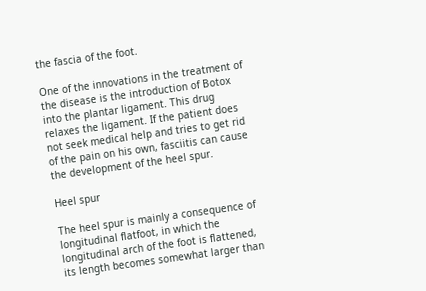the fascia of the foot.

One of the innovations in the treatment of the disease is the introduction of Botox into the plantar ligament. This drug relaxes the ligament. If the patient does not seek medical help and tries to get rid of the pain on his own, fasciitis can cause the development of the heel spur.

Heel spur

The heel spur is mainly a consequence of longitudinal flatfoot, in which the longitudinal arch of the foot is flattened, its length becomes somewhat larger than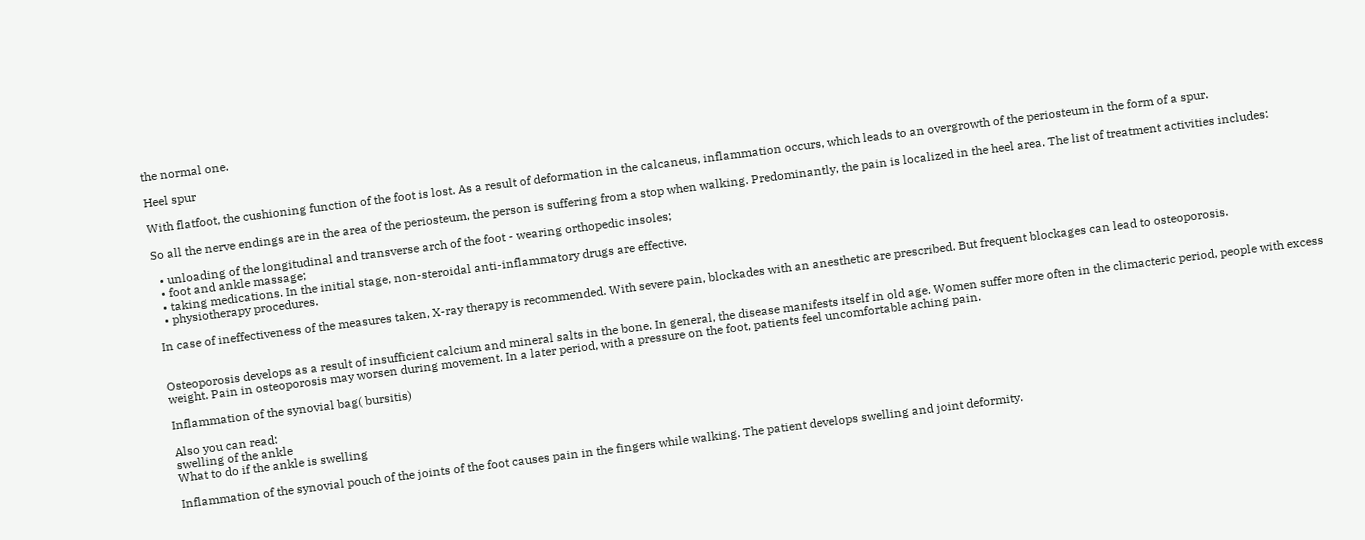the normal one.

Heel spur

With flatfoot, the cushioning function of the foot is lost. As a result of deformation in the calcaneus, inflammation occurs, which leads to an overgrowth of the periosteum in the form of a spur.

So all the nerve endings are in the area of the periosteum, the person is suffering from a stop when walking. Predominantly, the pain is localized in the heel area. The list of treatment activities includes:

  • unloading of the longitudinal and transverse arch of the foot - wearing orthopedic insoles;
  • foot and ankle massage;
  • taking medications. In the initial stage, non-steroidal anti-inflammatory drugs are effective.
  • physiotherapy procedures.

In case of ineffectiveness of the measures taken, X-ray therapy is recommended. With severe pain, blockades with an anesthetic are prescribed. But frequent blockages can lead to osteoporosis.


Osteoporosis develops as a result of insufficient calcium and mineral salts in the bone. In general, the disease manifests itself in old age. Women suffer more often in the climacteric period, people with excess weight. Pain in osteoporosis may worsen during movement. In a later period, with a pressure on the foot, patients feel uncomfortable aching pain.

Inflammation of the synovial bag( bursitis)

Also you can read:
swelling of the ankle
What to do if the ankle is swelling

Inflammation of the synovial pouch of the joints of the foot causes pain in the fingers while walking. The patient develops swelling and joint deformity.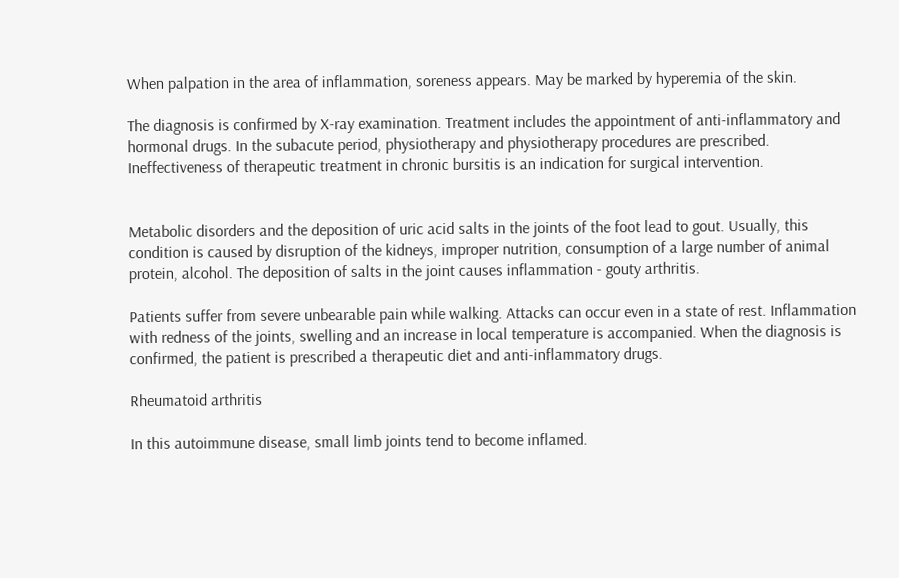When palpation in the area of inflammation, soreness appears. May be marked by hyperemia of the skin.

The diagnosis is confirmed by X-ray examination. Treatment includes the appointment of anti-inflammatory and hormonal drugs. In the subacute period, physiotherapy and physiotherapy procedures are prescribed. Ineffectiveness of therapeutic treatment in chronic bursitis is an indication for surgical intervention.


Metabolic disorders and the deposition of uric acid salts in the joints of the foot lead to gout. Usually, this condition is caused by disruption of the kidneys, improper nutrition, consumption of a large number of animal protein, alcohol. The deposition of salts in the joint causes inflammation - gouty arthritis.

Patients suffer from severe unbearable pain while walking. Attacks can occur even in a state of rest. Inflammation with redness of the joints, swelling and an increase in local temperature is accompanied. When the diagnosis is confirmed, the patient is prescribed a therapeutic diet and anti-inflammatory drugs.

Rheumatoid arthritis

In this autoimmune disease, small limb joints tend to become inflamed.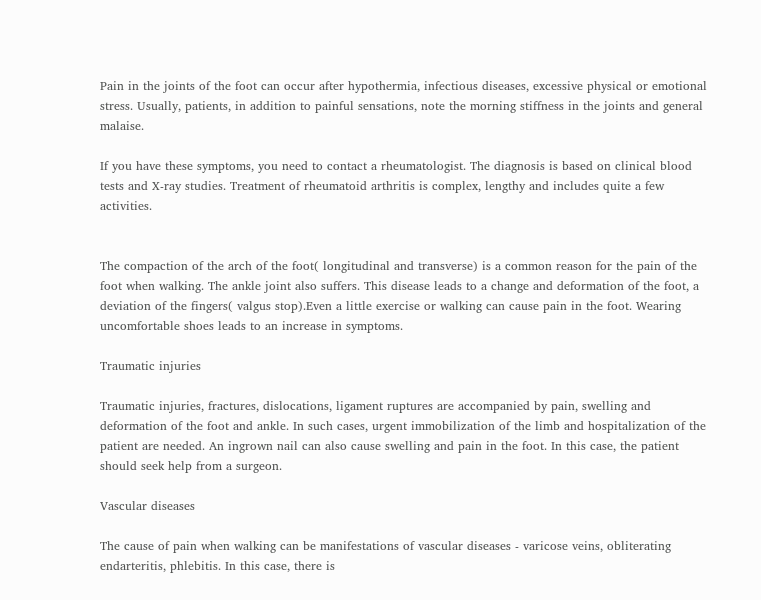Pain in the joints of the foot can occur after hypothermia, infectious diseases, excessive physical or emotional stress. Usually, patients, in addition to painful sensations, note the morning stiffness in the joints and general malaise.

If you have these symptoms, you need to contact a rheumatologist. The diagnosis is based on clinical blood tests and X-ray studies. Treatment of rheumatoid arthritis is complex, lengthy and includes quite a few activities.


The compaction of the arch of the foot( longitudinal and transverse) is a common reason for the pain of the foot when walking. The ankle joint also suffers. This disease leads to a change and deformation of the foot, a deviation of the fingers( valgus stop).Even a little exercise or walking can cause pain in the foot. Wearing uncomfortable shoes leads to an increase in symptoms.

Traumatic injuries

Traumatic injuries, fractures, dislocations, ligament ruptures are accompanied by pain, swelling and deformation of the foot and ankle. In such cases, urgent immobilization of the limb and hospitalization of the patient are needed. An ingrown nail can also cause swelling and pain in the foot. In this case, the patient should seek help from a surgeon.

Vascular diseases

The cause of pain when walking can be manifestations of vascular diseases - varicose veins, obliterating endarteritis, phlebitis. In this case, there is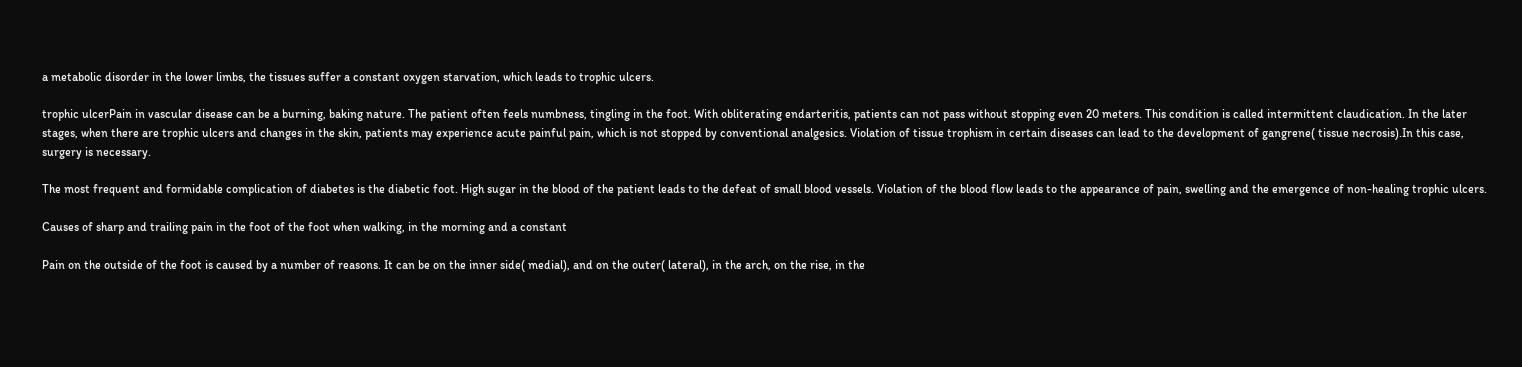a metabolic disorder in the lower limbs, the tissues suffer a constant oxygen starvation, which leads to trophic ulcers.

trophic ulcerPain in vascular disease can be a burning, baking nature. The patient often feels numbness, tingling in the foot. With obliterating endarteritis, patients can not pass without stopping even 20 meters. This condition is called intermittent claudication. In the later stages, when there are trophic ulcers and changes in the skin, patients may experience acute painful pain, which is not stopped by conventional analgesics. Violation of tissue trophism in certain diseases can lead to the development of gangrene( tissue necrosis).In this case, surgery is necessary.

The most frequent and formidable complication of diabetes is the diabetic foot. High sugar in the blood of the patient leads to the defeat of small blood vessels. Violation of the blood flow leads to the appearance of pain, swelling and the emergence of non-healing trophic ulcers.

Causes of sharp and trailing pain in the foot of the foot when walking, in the morning and a constant

Pain on the outside of the foot is caused by a number of reasons. It can be on the inner side( medial), and on the outer( lateral), in the arch, on the rise, in the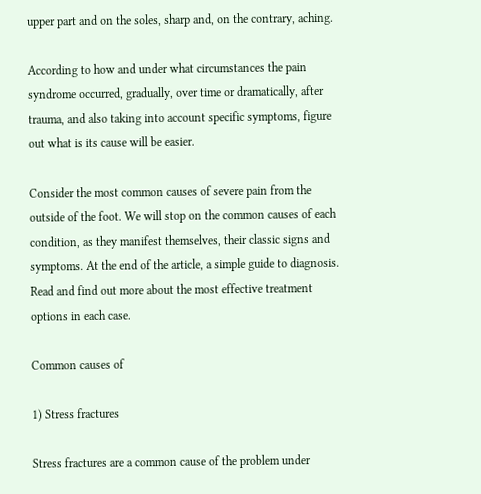upper part and on the soles, sharp and, on the contrary, aching.

According to how and under what circumstances the pain syndrome occurred, gradually, over time or dramatically, after trauma, and also taking into account specific symptoms, figure out what is its cause will be easier.

Consider the most common causes of severe pain from the outside of the foot. We will stop on the common causes of each condition, as they manifest themselves, their classic signs and symptoms. At the end of the article, a simple guide to diagnosis. Read and find out more about the most effective treatment options in each case.

Common causes of

1) Stress fractures

Stress fractures are a common cause of the problem under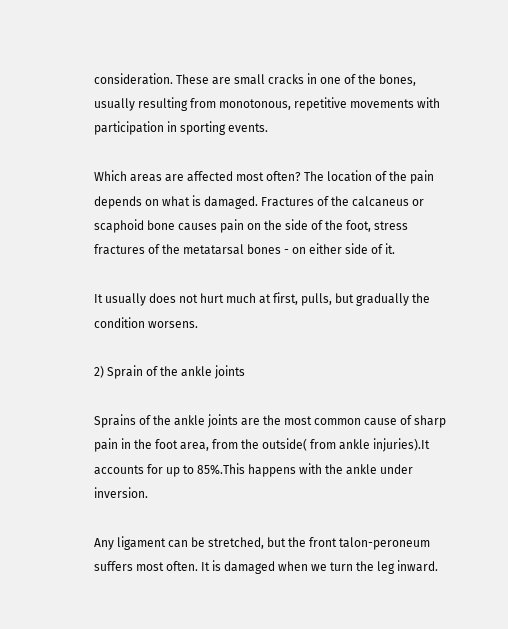consideration. These are small cracks in one of the bones, usually resulting from monotonous, repetitive movements with participation in sporting events.

Which areas are affected most often? The location of the pain depends on what is damaged. Fractures of the calcaneus or scaphoid bone causes pain on the side of the foot, stress fractures of the metatarsal bones - on either side of it.

It usually does not hurt much at first, pulls, but gradually the condition worsens.

2) Sprain of the ankle joints

Sprains of the ankle joints are the most common cause of sharp pain in the foot area, from the outside( from ankle injuries).It accounts for up to 85%.This happens with the ankle under inversion.

Any ligament can be stretched, but the front talon-peroneum suffers most often. It is damaged when we turn the leg inward.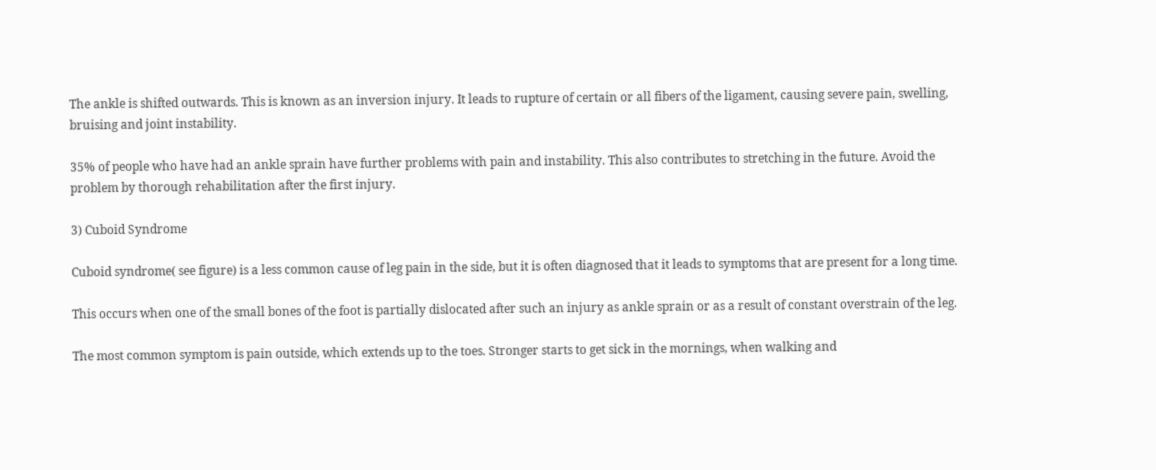The ankle is shifted outwards. This is known as an inversion injury. It leads to rupture of certain or all fibers of the ligament, causing severe pain, swelling, bruising and joint instability.

35% of people who have had an ankle sprain have further problems with pain and instability. This also contributes to stretching in the future. Avoid the problem by thorough rehabilitation after the first injury.

3) Cuboid Syndrome

Cuboid syndrome( see figure) is a less common cause of leg pain in the side, but it is often diagnosed that it leads to symptoms that are present for a long time.

This occurs when one of the small bones of the foot is partially dislocated after such an injury as ankle sprain or as a result of constant overstrain of the leg.

The most common symptom is pain outside, which extends up to the toes. Stronger starts to get sick in the mornings, when walking and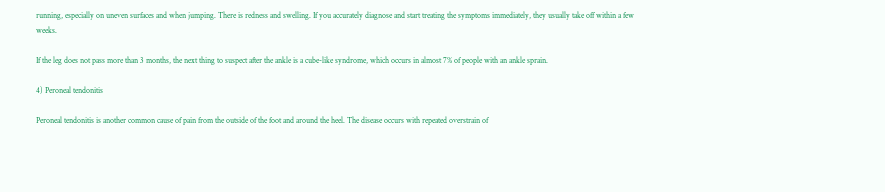running, especially on uneven surfaces and when jumping. There is redness and swelling. If you accurately diagnose and start treating the symptoms immediately, they usually take off within a few weeks.

If the leg does not pass more than 3 months, the next thing to suspect after the ankle is a cube-like syndrome, which occurs in almost 7% of people with an ankle sprain.

4) Peroneal tendonitis

Peroneal tendonitis is another common cause of pain from the outside of the foot and around the heel. The disease occurs with repeated overstrain of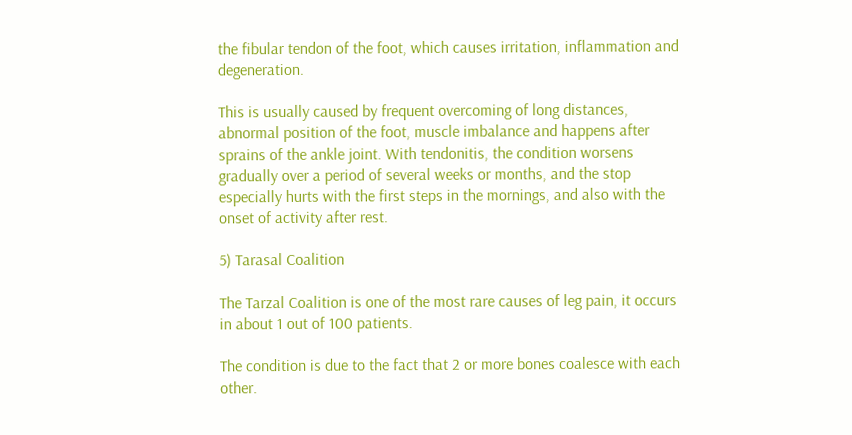the fibular tendon of the foot, which causes irritation, inflammation and degeneration.

This is usually caused by frequent overcoming of long distances, abnormal position of the foot, muscle imbalance and happens after sprains of the ankle joint. With tendonitis, the condition worsens gradually over a period of several weeks or months, and the stop especially hurts with the first steps in the mornings, and also with the onset of activity after rest.

5) Tarasal Coalition

The Tarzal Coalition is one of the most rare causes of leg pain, it occurs in about 1 out of 100 patients.

The condition is due to the fact that 2 or more bones coalesce with each other.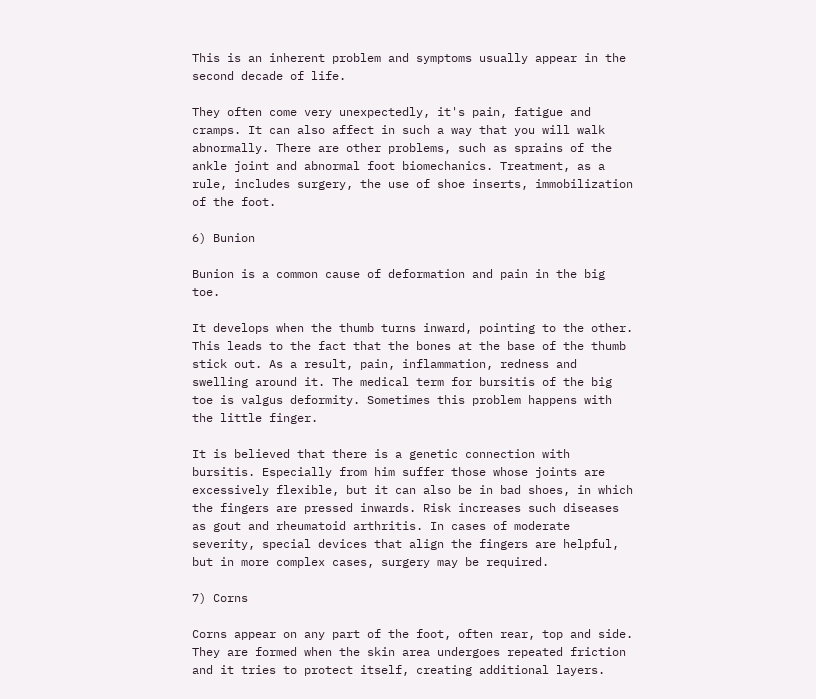This is an inherent problem and symptoms usually appear in the second decade of life.

They often come very unexpectedly, it's pain, fatigue and cramps. It can also affect in such a way that you will walk abnormally. There are other problems, such as sprains of the ankle joint and abnormal foot biomechanics. Treatment, as a rule, includes surgery, the use of shoe inserts, immobilization of the foot.

6) Bunion

Bunion is a common cause of deformation and pain in the big toe.

It develops when the thumb turns inward, pointing to the other. This leads to the fact that the bones at the base of the thumb stick out. As a result, pain, inflammation, redness and swelling around it. The medical term for bursitis of the big toe is valgus deformity. Sometimes this problem happens with the little finger.

It is believed that there is a genetic connection with bursitis. Especially from him suffer those whose joints are excessively flexible, but it can also be in bad shoes, in which the fingers are pressed inwards. Risk increases such diseases as gout and rheumatoid arthritis. In cases of moderate severity, special devices that align the fingers are helpful, but in more complex cases, surgery may be required.

7) Corns

Corns appear on any part of the foot, often rear, top and side. They are formed when the skin area undergoes repeated friction and it tries to protect itself, creating additional layers.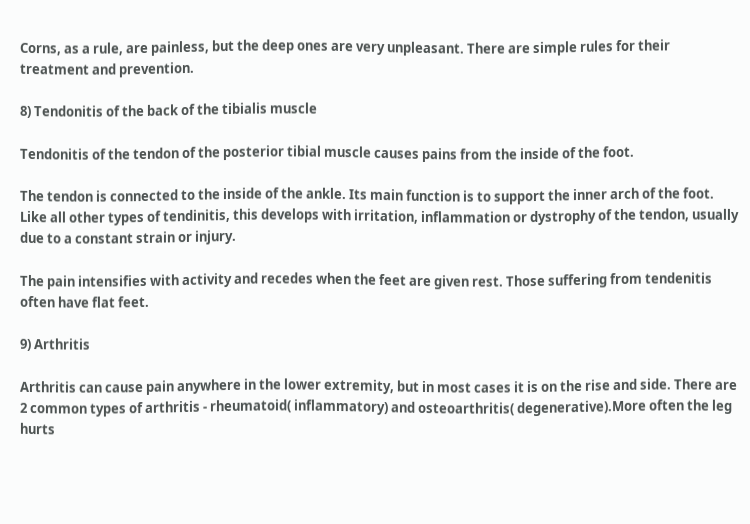Corns, as a rule, are painless, but the deep ones are very unpleasant. There are simple rules for their treatment and prevention.

8) Tendonitis of the back of the tibialis muscle

Tendonitis of the tendon of the posterior tibial muscle causes pains from the inside of the foot.

The tendon is connected to the inside of the ankle. Its main function is to support the inner arch of the foot. Like all other types of tendinitis, this develops with irritation, inflammation or dystrophy of the tendon, usually due to a constant strain or injury.

The pain intensifies with activity and recedes when the feet are given rest. Those suffering from tendenitis often have flat feet.

9) Arthritis

Arthritis can cause pain anywhere in the lower extremity, but in most cases it is on the rise and side. There are 2 common types of arthritis - rheumatoid( inflammatory) and osteoarthritis( degenerative).More often the leg hurts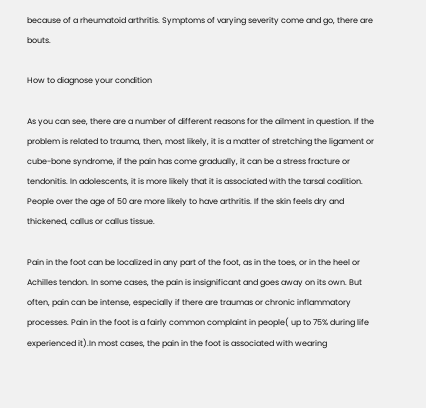because of a rheumatoid arthritis. Symptoms of varying severity come and go, there are bouts.

How to diagnose your condition

As you can see, there are a number of different reasons for the ailment in question. If the problem is related to trauma, then, most likely, it is a matter of stretching the ligament or cube-bone syndrome, if the pain has come gradually, it can be a stress fracture or tendonitis. In adolescents, it is more likely that it is associated with the tarsal coalition. People over the age of 50 are more likely to have arthritis. If the skin feels dry and thickened, callus or callus tissue.

Pain in the foot can be localized in any part of the foot, as in the toes, or in the heel or Achilles tendon. In some cases, the pain is insignificant and goes away on its own. But often, pain can be intense, especially if there are traumas or chronic inflammatory processes. Pain in the foot is a fairly common complaint in people( up to 75% during life experienced it).In most cases, the pain in the foot is associated with wearing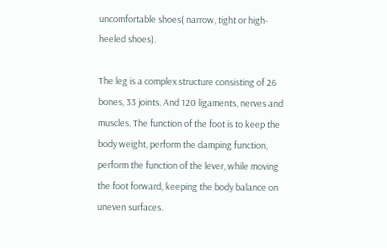uncomfortable shoes( narrow, tight or high-heeled shoes).

The leg is a complex structure consisting of 26 bones, 33 joints. And 120 ligaments, nerves and muscles. The function of the foot is to keep the body weight, perform the damping function, perform the function of the lever, while moving the foot forward, keeping the body balance on uneven surfaces.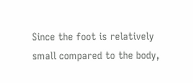Since the foot is relatively small compared to the body,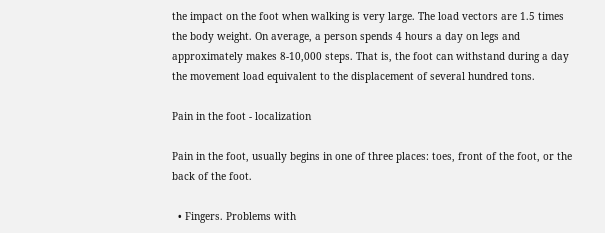the impact on the foot when walking is very large. The load vectors are 1.5 times the body weight. On average, a person spends 4 hours a day on legs and approximately makes 8-10,000 steps. That is, the foot can withstand during a day the movement load equivalent to the displacement of several hundred tons.

Pain in the foot - localization

Pain in the foot, usually begins in one of three places: toes, front of the foot, or the back of the foot.

  • Fingers. Problems with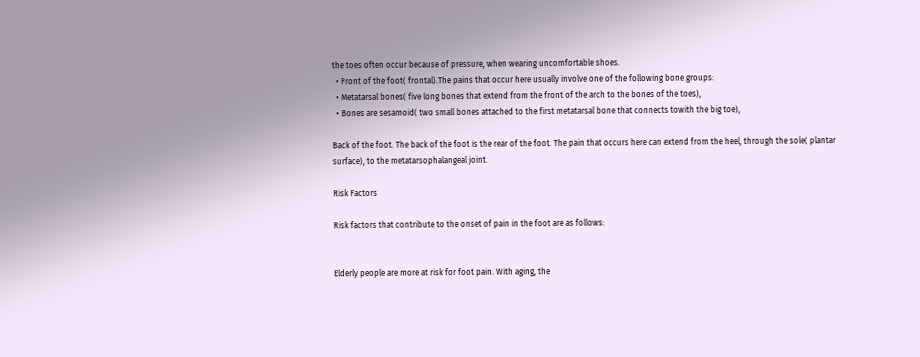the toes often occur because of pressure, when wearing uncomfortable shoes.
  • Front of the foot( frontal).The pains that occur here usually involve one of the following bone groups:
  • Metatarsal bones( five long bones that extend from the front of the arch to the bones of the toes),
  • Bones are sesamoid( two small bones attached to the first metatarsal bone that connects towith the big toe),

Back of the foot. The back of the foot is the rear of the foot. The pain that occurs here can extend from the heel, through the sole( plantar surface), to the metatarsophalangeal joint.

Risk Factors

Risk factors that contribute to the onset of pain in the foot are as follows:


Elderly people are more at risk for foot pain. With aging, the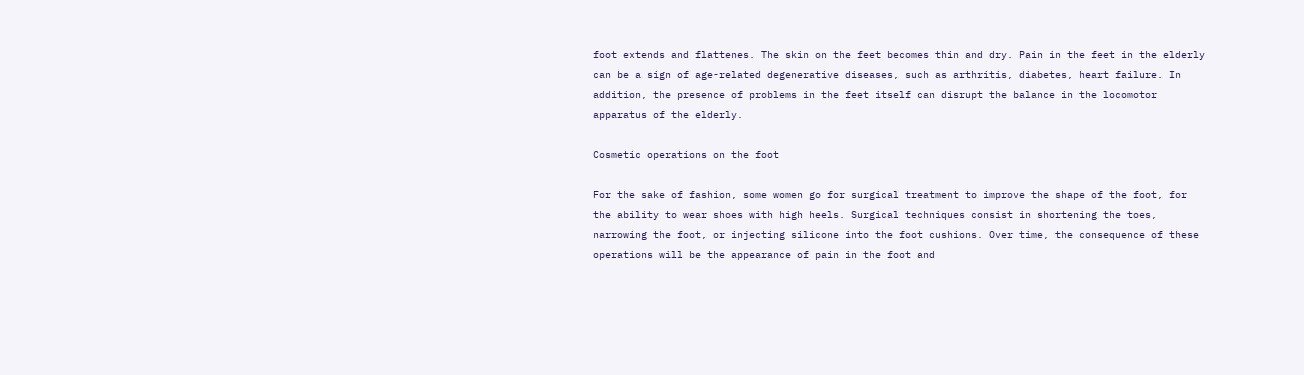foot extends and flattenes. The skin on the feet becomes thin and dry. Pain in the feet in the elderly can be a sign of age-related degenerative diseases, such as arthritis, diabetes, heart failure. In addition, the presence of problems in the feet itself can disrupt the balance in the locomotor apparatus of the elderly.

Cosmetic operations on the foot

For the sake of fashion, some women go for surgical treatment to improve the shape of the foot, for the ability to wear shoes with high heels. Surgical techniques consist in shortening the toes, narrowing the foot, or injecting silicone into the foot cushions. Over time, the consequence of these operations will be the appearance of pain in the foot and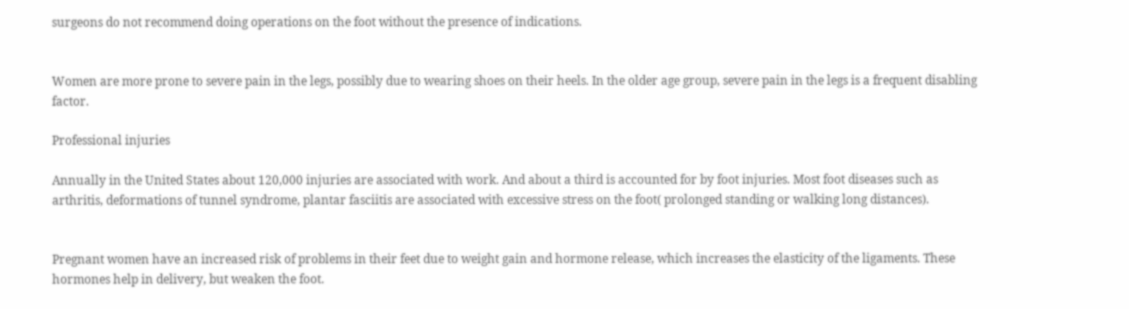surgeons do not recommend doing operations on the foot without the presence of indications.


Women are more prone to severe pain in the legs, possibly due to wearing shoes on their heels. In the older age group, severe pain in the legs is a frequent disabling factor.

Professional injuries

Annually in the United States about 120,000 injuries are associated with work. And about a third is accounted for by foot injuries. Most foot diseases such as arthritis, deformations of tunnel syndrome, plantar fasciitis are associated with excessive stress on the foot( prolonged standing or walking long distances).


Pregnant women have an increased risk of problems in their feet due to weight gain and hormone release, which increases the elasticity of the ligaments. These hormones help in delivery, but weaken the foot.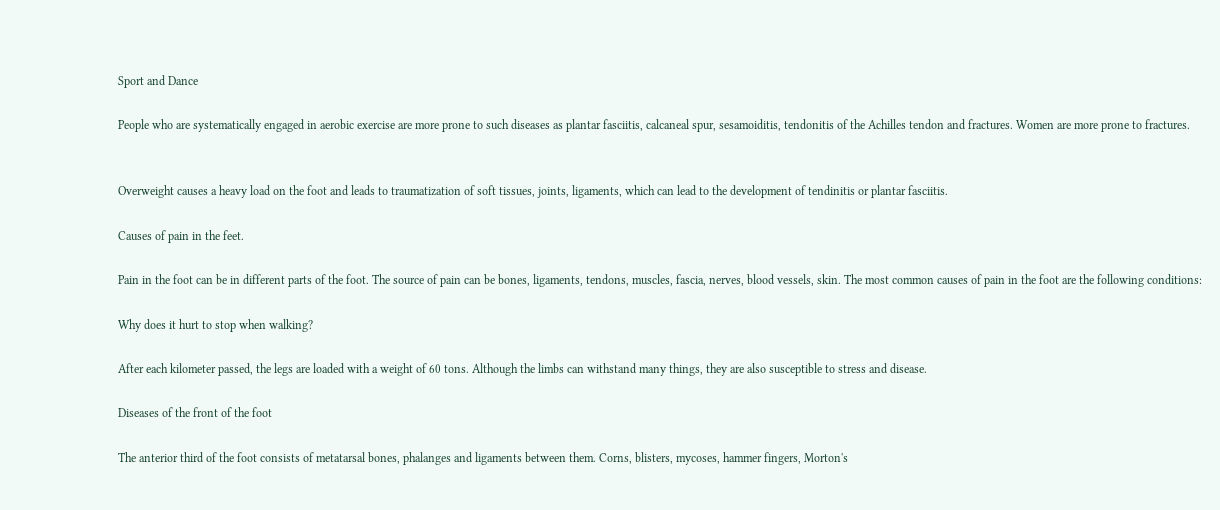Sport and Dance

People who are systematically engaged in aerobic exercise are more prone to such diseases as plantar fasciitis, calcaneal spur, sesamoiditis, tendonitis of the Achilles tendon and fractures. Women are more prone to fractures.


Overweight causes a heavy load on the foot and leads to traumatization of soft tissues, joints, ligaments, which can lead to the development of tendinitis or plantar fasciitis.

Causes of pain in the feet.

Pain in the foot can be in different parts of the foot. The source of pain can be bones, ligaments, tendons, muscles, fascia, nerves, blood vessels, skin. The most common causes of pain in the foot are the following conditions:

Why does it hurt to stop when walking?

After each kilometer passed, the legs are loaded with a weight of 60 tons. Although the limbs can withstand many things, they are also susceptible to stress and disease.

Diseases of the front of the foot

The anterior third of the foot consists of metatarsal bones, phalanges and ligaments between them. Corns, blisters, mycoses, hammer fingers, Morton's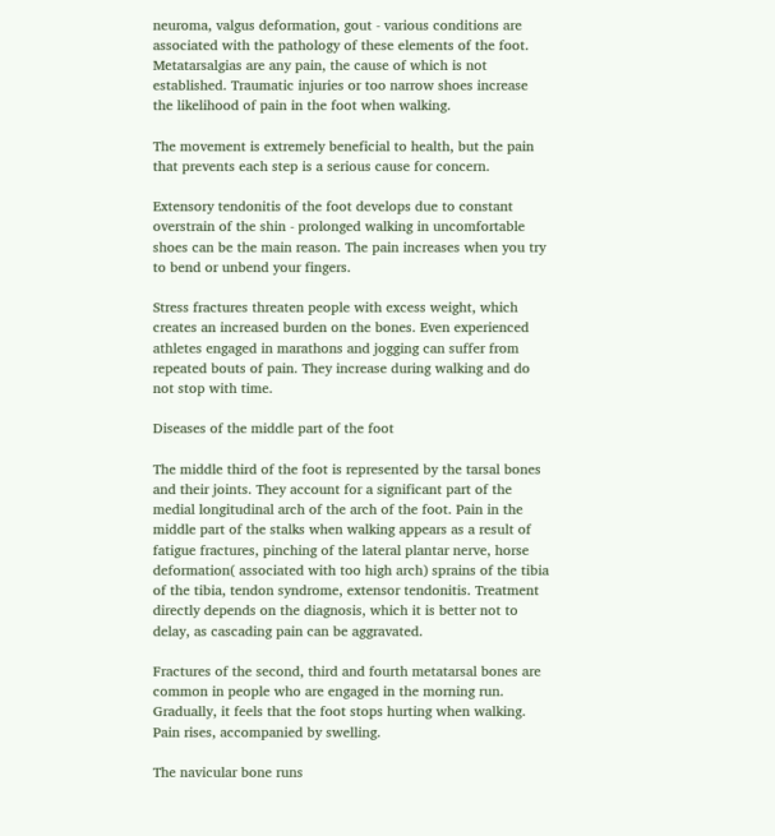neuroma, valgus deformation, gout - various conditions are associated with the pathology of these elements of the foot. Metatarsalgias are any pain, the cause of which is not established. Traumatic injuries or too narrow shoes increase the likelihood of pain in the foot when walking.

The movement is extremely beneficial to health, but the pain that prevents each step is a serious cause for concern.

Extensory tendonitis of the foot develops due to constant overstrain of the shin - prolonged walking in uncomfortable shoes can be the main reason. The pain increases when you try to bend or unbend your fingers.

Stress fractures threaten people with excess weight, which creates an increased burden on the bones. Even experienced athletes engaged in marathons and jogging can suffer from repeated bouts of pain. They increase during walking and do not stop with time.

Diseases of the middle part of the foot

The middle third of the foot is represented by the tarsal bones and their joints. They account for a significant part of the medial longitudinal arch of the arch of the foot. Pain in the middle part of the stalks when walking appears as a result of fatigue fractures, pinching of the lateral plantar nerve, horse deformation( associated with too high arch) sprains of the tibia of the tibia, tendon syndrome, extensor tendonitis. Treatment directly depends on the diagnosis, which it is better not to delay, as cascading pain can be aggravated.

Fractures of the second, third and fourth metatarsal bones are common in people who are engaged in the morning run. Gradually, it feels that the foot stops hurting when walking. Pain rises, accompanied by swelling.

The navicular bone runs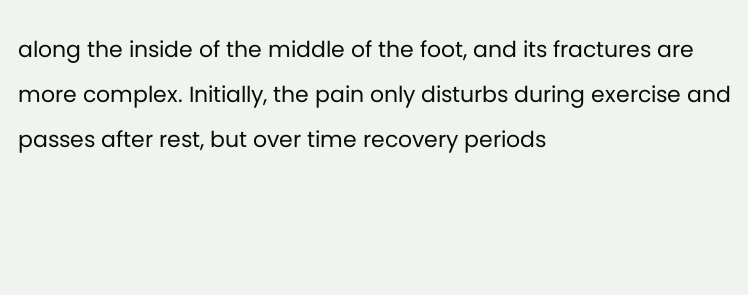along the inside of the middle of the foot, and its fractures are more complex. Initially, the pain only disturbs during exercise and passes after rest, but over time recovery periods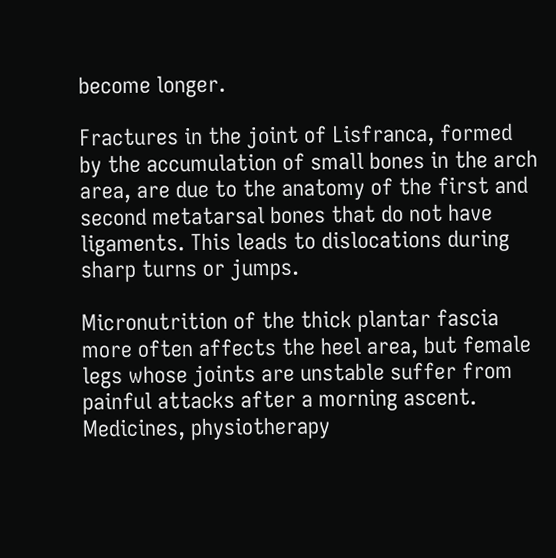become longer.

Fractures in the joint of Lisfranca, formed by the accumulation of small bones in the arch area, are due to the anatomy of the first and second metatarsal bones that do not have ligaments. This leads to dislocations during sharp turns or jumps.

Micronutrition of the thick plantar fascia more often affects the heel area, but female legs whose joints are unstable suffer from painful attacks after a morning ascent. Medicines, physiotherapy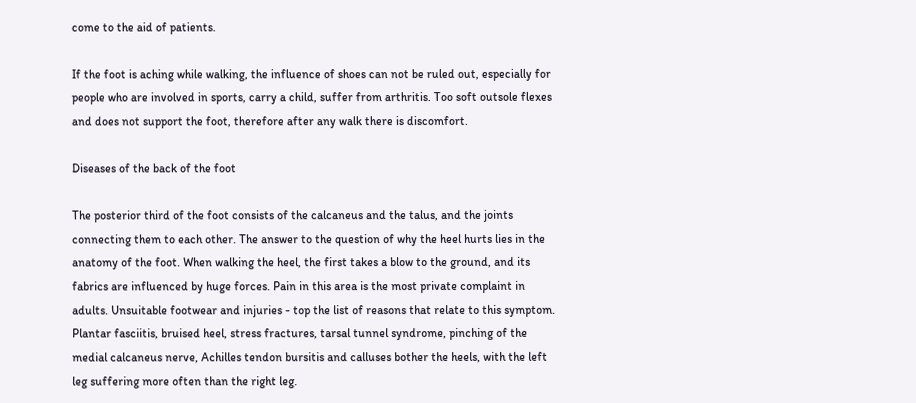come to the aid of patients.

If the foot is aching while walking, the influence of shoes can not be ruled out, especially for people who are involved in sports, carry a child, suffer from arthritis. Too soft outsole flexes and does not support the foot, therefore after any walk there is discomfort.

Diseases of the back of the foot

The posterior third of the foot consists of the calcaneus and the talus, and the joints connecting them to each other. The answer to the question of why the heel hurts lies in the anatomy of the foot. When walking the heel, the first takes a blow to the ground, and its fabrics are influenced by huge forces. Pain in this area is the most private complaint in adults. Unsuitable footwear and injuries - top the list of reasons that relate to this symptom. Plantar fasciitis, bruised heel, stress fractures, tarsal tunnel syndrome, pinching of the medial calcaneus nerve, Achilles tendon bursitis and calluses bother the heels, with the left leg suffering more often than the right leg.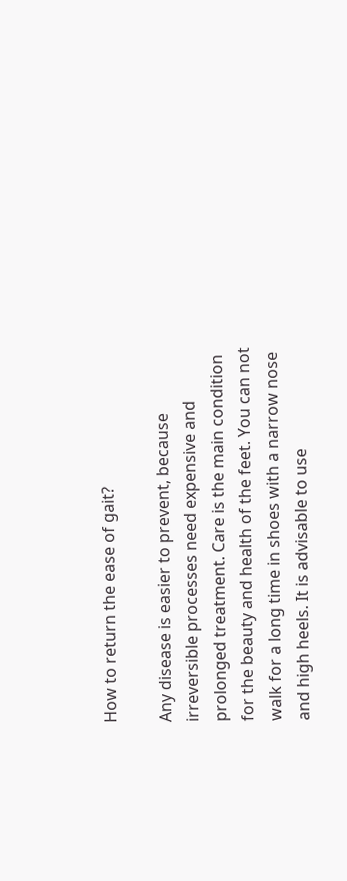How to return the ease of gait?

Any disease is easier to prevent, because irreversible processes need expensive and prolonged treatment. Care is the main condition for the beauty and health of the feet. You can not walk for a long time in shoes with a narrow nose and high heels. It is advisable to use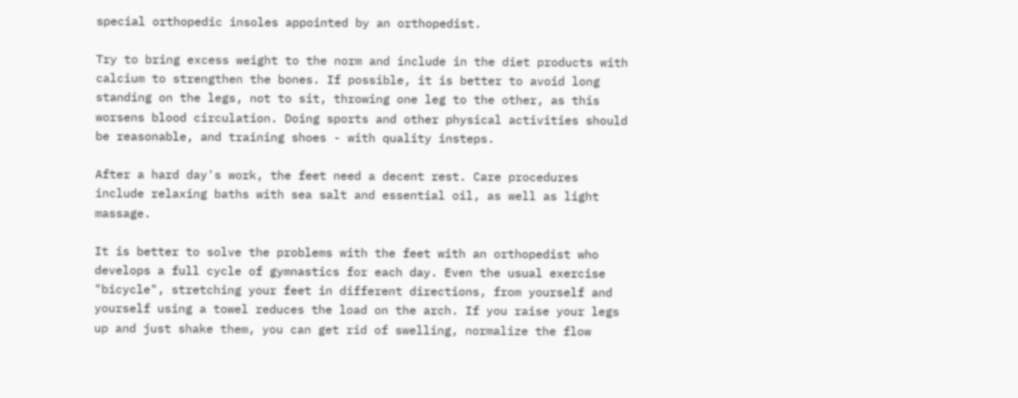special orthopedic insoles appointed by an orthopedist.

Try to bring excess weight to the norm and include in the diet products with calcium to strengthen the bones. If possible, it is better to avoid long standing on the legs, not to sit, throwing one leg to the other, as this worsens blood circulation. Doing sports and other physical activities should be reasonable, and training shoes - with quality insteps.

After a hard day's work, the feet need a decent rest. Care procedures include relaxing baths with sea salt and essential oil, as well as light massage.

It is better to solve the problems with the feet with an orthopedist who develops a full cycle of gymnastics for each day. Even the usual exercise "bicycle", stretching your feet in different directions, from yourself and yourself using a towel reduces the load on the arch. If you raise your legs up and just shake them, you can get rid of swelling, normalize the flow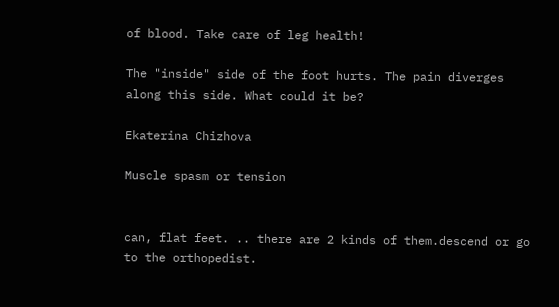of blood. Take care of leg health!

The "inside" side of the foot hurts. The pain diverges along this side. What could it be?

Ekaterina Chizhova

Muscle spasm or tension


can, flat feet. .. there are 2 kinds of them.descend or go to the orthopedist.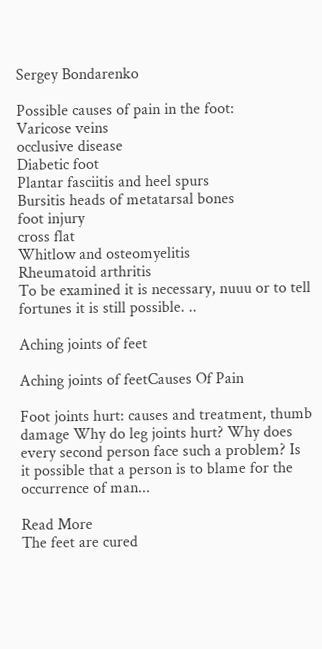Sergey Bondarenko

Possible causes of pain in the foot:
Varicose veins
occlusive disease
Diabetic foot
Plantar fasciitis and heel spurs
Bursitis heads of metatarsal bones
foot injury
cross flat
Whitlow and osteomyelitis
Rheumatoid arthritis
To be examined it is necessary, nuuu or to tell fortunes it is still possible. ..

Aching joints of feet

Aching joints of feetCauses Of Pain

Foot joints hurt: causes and treatment, thumb damage Why do leg joints hurt? Why does every second person face such a problem? Is it possible that a person is to blame for the occurrence of man...

Read More
The feet are cured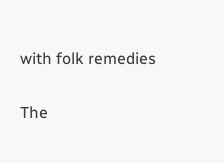with folk remedies

The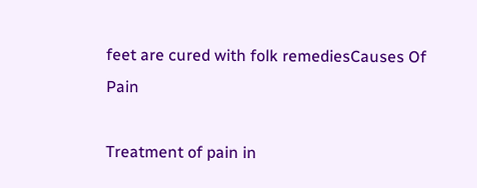feet are cured with folk remediesCauses Of Pain

Treatment of pain in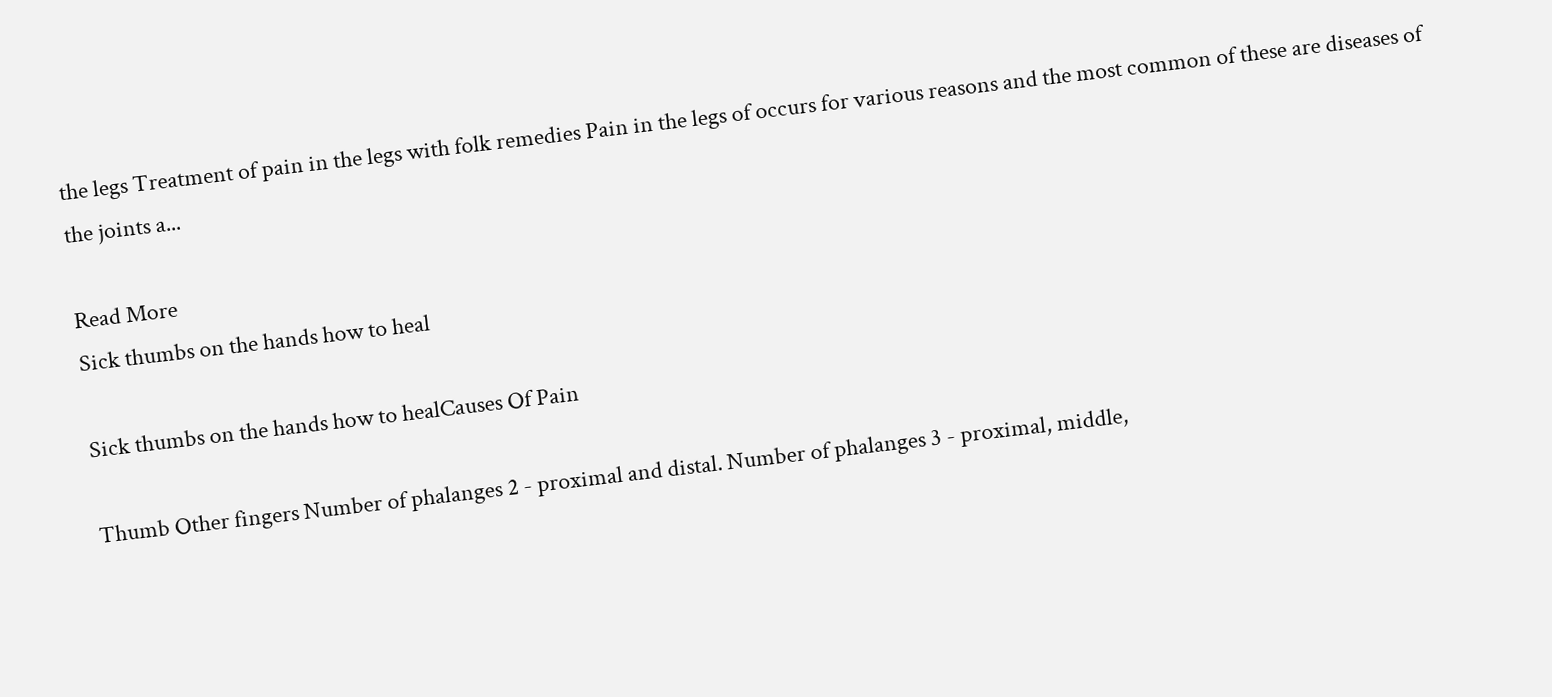the legs Treatment of pain in the legs with folk remedies Pain in the legs of occurs for various reasons and the most common of these are diseases of the joints a...

Read More
Sick thumbs on the hands how to heal

Sick thumbs on the hands how to healCauses Of Pain

Thumb Other fingers Number of phalanges 2 - proximal and distal. Number of phalanges 3 - proximal, middle,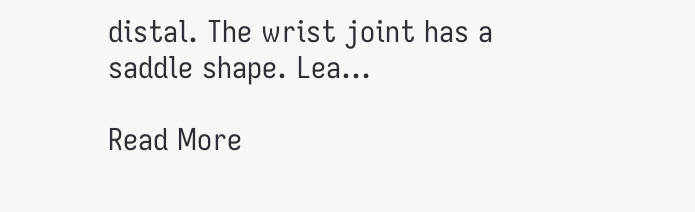distal. The wrist joint has a saddle shape. Lea...

Read More